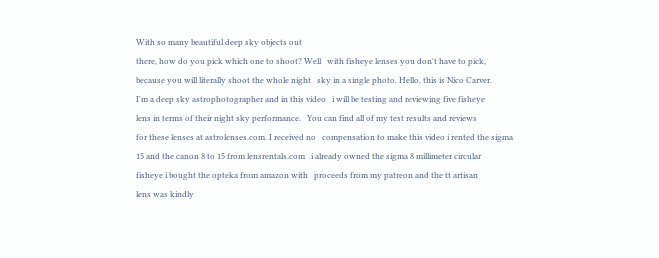With so many beautiful deep sky objects out
there, how do you pick which one to shoot? Well   with fisheye lenses you don't have to pick,
because you will literally shoot the whole night   sky in a single photo. Hello, this is Nico Carver.
I'm a deep sky astrophotographer and in this video   i will be testing and reviewing five fisheye
lens in terms of their night sky performance.   You can find all of my test results and reviews
for these lenses at astrolenses.com. I received no   compensation to make this video i rented the sigma
15 and the canon 8 to 15 from lensrentals.com   i already owned the sigma 8 millimeter circular
fisheye i bought the opteka from amazon with   proceeds from my patreon and the tt artisan
lens was kindly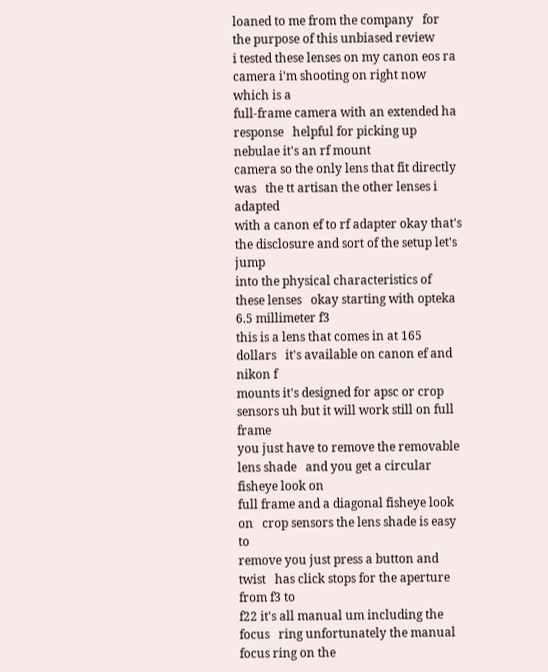loaned to me from the company   for the purpose of this unbiased review
i tested these lenses on my canon eos ra   camera i'm shooting on right now which is a
full-frame camera with an extended ha response   helpful for picking up nebulae it's an rf mount
camera so the only lens that fit directly was   the tt artisan the other lenses i adapted
with a canon ef to rf adapter okay that's   the disclosure and sort of the setup let's jump
into the physical characteristics of these lenses   okay starting with opteka 6.5 millimeter f3
this is a lens that comes in at 165 dollars   it's available on canon ef and nikon f
mounts it's designed for apsc or crop   sensors uh but it will work still on full frame
you just have to remove the removable lens shade   and you get a circular fisheye look on
full frame and a diagonal fisheye look on   crop sensors the lens shade is easy to
remove you just press a button and twist   has click stops for the aperture from f3 to
f22 it's all manual um including the focus   ring unfortunately the manual focus ring on the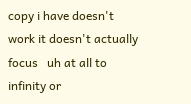copy i have doesn't work it doesn't actually focus   uh at all to infinity or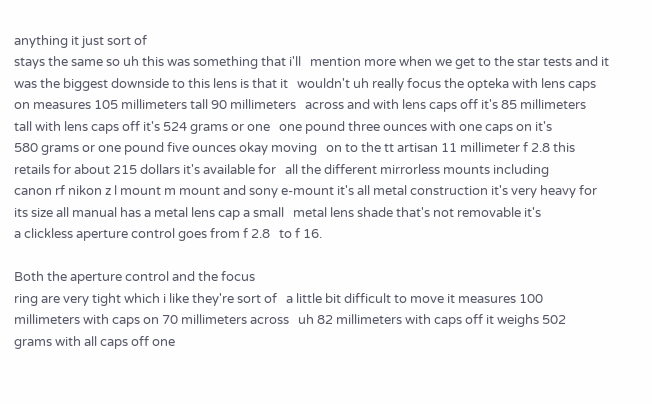anything it just sort of
stays the same so uh this was something that i'll   mention more when we get to the star tests and it
was the biggest downside to this lens is that it   wouldn't uh really focus the opteka with lens caps
on measures 105 millimeters tall 90 millimeters   across and with lens caps off it's 85 millimeters
tall with lens caps off it's 524 grams or one   one pound three ounces with one caps on it's
580 grams or one pound five ounces okay moving   on to the tt artisan 11 millimeter f 2.8 this
retails for about 215 dollars it's available for   all the different mirrorless mounts including
canon rf nikon z l mount m mount and sony e-mount it's all metal construction it's very heavy for
its size all manual has a metal lens cap a small   metal lens shade that's not removable it's
a clickless aperture control goes from f 2.8   to f 16.

Both the aperture control and the focus
ring are very tight which i like they're sort of   a little bit difficult to move it measures 100
millimeters with caps on 70 millimeters across   uh 82 millimeters with caps off it weighs 502
grams with all caps off one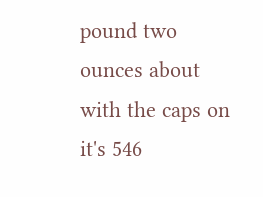pound two ounces about   with the caps on it's 546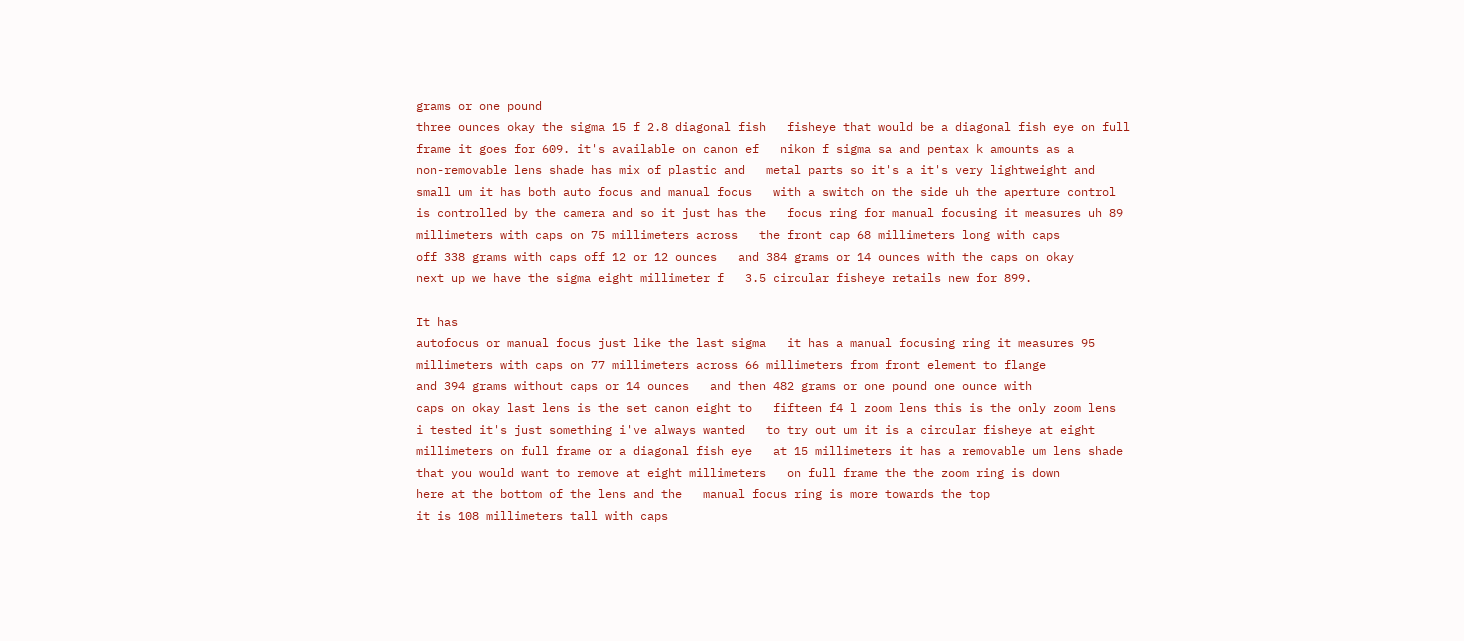grams or one pound
three ounces okay the sigma 15 f 2.8 diagonal fish   fisheye that would be a diagonal fish eye on full
frame it goes for 609. it's available on canon ef   nikon f sigma sa and pentax k amounts as a
non-removable lens shade has mix of plastic and   metal parts so it's a it's very lightweight and
small um it has both auto focus and manual focus   with a switch on the side uh the aperture control
is controlled by the camera and so it just has the   focus ring for manual focusing it measures uh 89
millimeters with caps on 75 millimeters across   the front cap 68 millimeters long with caps
off 338 grams with caps off 12 or 12 ounces   and 384 grams or 14 ounces with the caps on okay
next up we have the sigma eight millimeter f   3.5 circular fisheye retails new for 899.

It has
autofocus or manual focus just like the last sigma   it has a manual focusing ring it measures 95
millimeters with caps on 77 millimeters across 66 millimeters from front element to flange
and 394 grams without caps or 14 ounces   and then 482 grams or one pound one ounce with
caps on okay last lens is the set canon eight to   fifteen f4 l zoom lens this is the only zoom lens
i tested it's just something i've always wanted   to try out um it is a circular fisheye at eight
millimeters on full frame or a diagonal fish eye   at 15 millimeters it has a removable um lens shade
that you would want to remove at eight millimeters   on full frame the the zoom ring is down
here at the bottom of the lens and the   manual focus ring is more towards the top
it is 108 millimeters tall with caps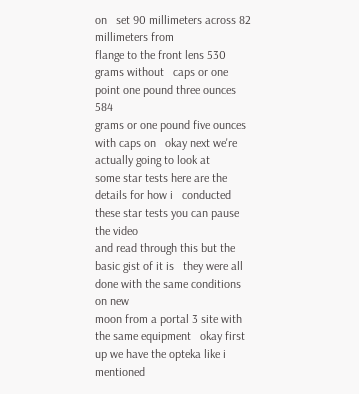on   set 90 millimeters across 82 millimeters from
flange to the front lens 530 grams without   caps or one point one pound three ounces 584
grams or one pound five ounces with caps on   okay next we're actually going to look at
some star tests here are the details for how i   conducted these star tests you can pause the video
and read through this but the basic gist of it is   they were all done with the same conditions on new
moon from a portal 3 site with the same equipment   okay first up we have the opteka like i mentioned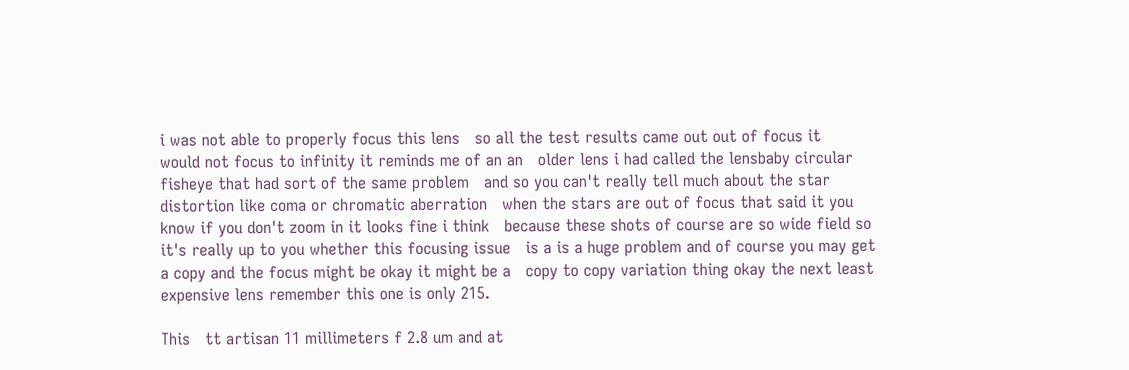i was not able to properly focus this lens   so all the test results came out out of focus it
would not focus to infinity it reminds me of an an   older lens i had called the lensbaby circular
fisheye that had sort of the same problem   and so you can't really tell much about the star
distortion like coma or chromatic aberration   when the stars are out of focus that said it you
know if you don't zoom in it looks fine i think   because these shots of course are so wide field so
it's really up to you whether this focusing issue   is a is a huge problem and of course you may get
a copy and the focus might be okay it might be a   copy to copy variation thing okay the next least
expensive lens remember this one is only 215.

This   tt artisan 11 millimeters f 2.8 um and at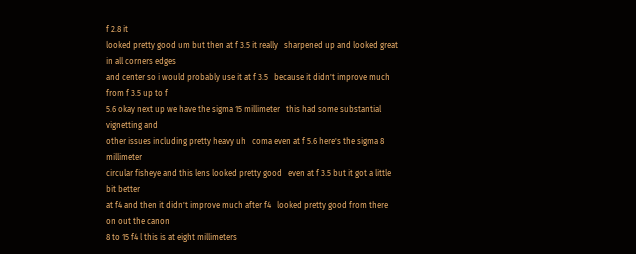f 2.8 it
looked pretty good um but then at f 3.5 it really   sharpened up and looked great in all corners edges
and center so i would probably use it at f 3.5   because it didn't improve much from f 3.5 up to f
5.6 okay next up we have the sigma 15 millimeter   this had some substantial vignetting and
other issues including pretty heavy uh   coma even at f 5.6 here's the sigma 8 millimeter
circular fisheye and this lens looked pretty good   even at f 3.5 but it got a little bit better
at f4 and then it didn't improve much after f4   looked pretty good from there on out the canon
8 to 15 f4 l this is at eight millimeters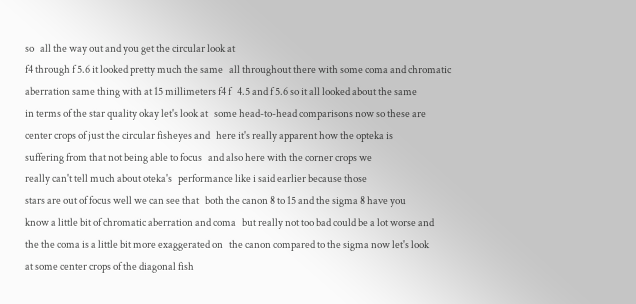so   all the way out and you get the circular look at
f4 through f 5.6 it looked pretty much the same   all throughout there with some coma and chromatic
aberration same thing with at 15 millimeters f4 f   4.5 and f 5.6 so it all looked about the same
in terms of the star quality okay let's look at   some head-to-head comparisons now so these are
center crops of just the circular fisheyes and   here it's really apparent how the opteka is
suffering from that not being able to focus   and also here with the corner crops we
really can't tell much about oteka's   performance like i said earlier because those
stars are out of focus well we can see that   both the canon 8 to 15 and the sigma 8 have you
know a little bit of chromatic aberration and coma   but really not too bad could be a lot worse and
the the coma is a little bit more exaggerated on   the canon compared to the sigma now let's look
at some center crops of the diagonal fish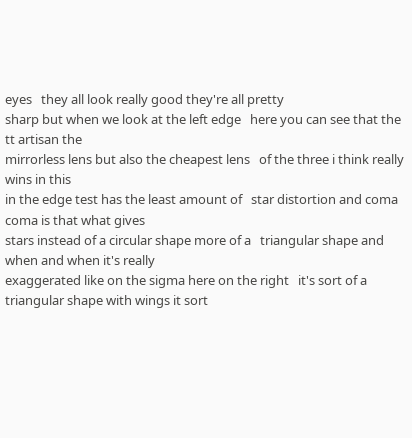eyes   they all look really good they're all pretty
sharp but when we look at the left edge   here you can see that the tt artisan the
mirrorless lens but also the cheapest lens   of the three i think really wins in this
in the edge test has the least amount of   star distortion and coma coma is that what gives
stars instead of a circular shape more of a   triangular shape and when and when it's really
exaggerated like on the sigma here on the right   it's sort of a triangular shape with wings it sort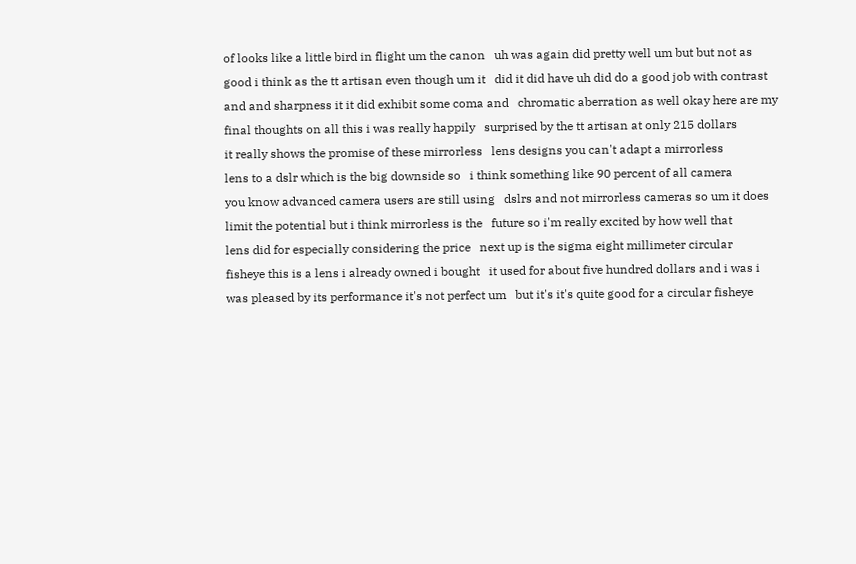of looks like a little bird in flight um the canon   uh was again did pretty well um but but not as
good i think as the tt artisan even though um it   did it did have uh did do a good job with contrast
and and sharpness it it did exhibit some coma and   chromatic aberration as well okay here are my
final thoughts on all this i was really happily   surprised by the tt artisan at only 215 dollars
it really shows the promise of these mirrorless   lens designs you can't adapt a mirrorless
lens to a dslr which is the big downside so   i think something like 90 percent of all camera
you know advanced camera users are still using   dslrs and not mirrorless cameras so um it does
limit the potential but i think mirrorless is the   future so i'm really excited by how well that
lens did for especially considering the price   next up is the sigma eight millimeter circular
fisheye this is a lens i already owned i bought   it used for about five hundred dollars and i was i
was pleased by its performance it's not perfect um   but it's it's quite good for a circular fisheye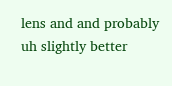lens and and probably uh slightly better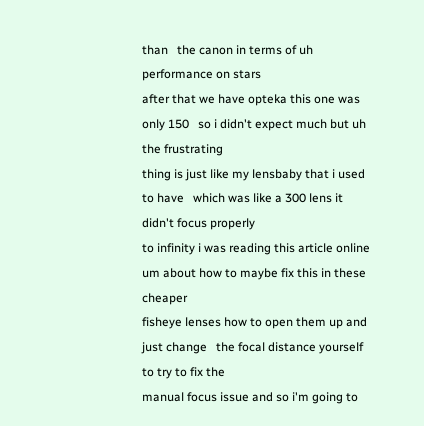than   the canon in terms of uh performance on stars
after that we have opteka this one was only 150   so i didn't expect much but uh the frustrating
thing is just like my lensbaby that i used to have   which was like a 300 lens it didn't focus properly
to infinity i was reading this article online   um about how to maybe fix this in these cheaper
fisheye lenses how to open them up and just change   the focal distance yourself to try to fix the
manual focus issue and so i'm going to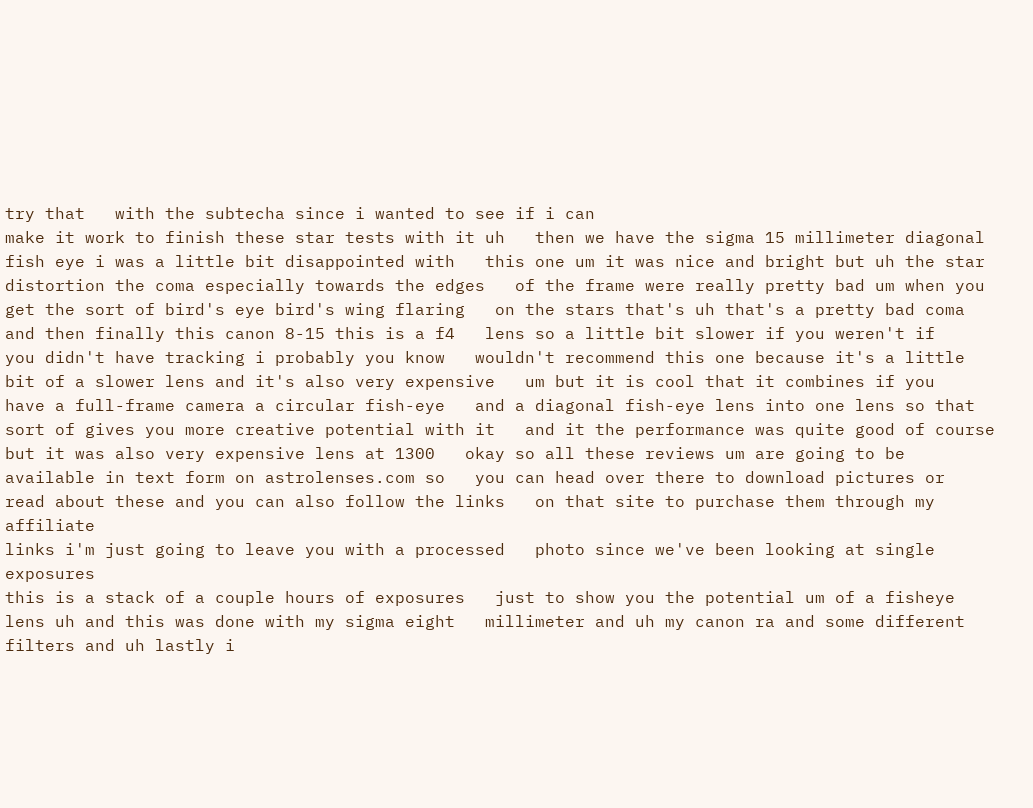try that   with the subtecha since i wanted to see if i can
make it work to finish these star tests with it uh   then we have the sigma 15 millimeter diagonal
fish eye i was a little bit disappointed with   this one um it was nice and bright but uh the star
distortion the coma especially towards the edges   of the frame were really pretty bad um when you
get the sort of bird's eye bird's wing flaring   on the stars that's uh that's a pretty bad coma
and then finally this canon 8-15 this is a f4   lens so a little bit slower if you weren't if
you didn't have tracking i probably you know   wouldn't recommend this one because it's a little
bit of a slower lens and it's also very expensive   um but it is cool that it combines if you
have a full-frame camera a circular fish-eye   and a diagonal fish-eye lens into one lens so that
sort of gives you more creative potential with it   and it the performance was quite good of course
but it was also very expensive lens at 1300   okay so all these reviews um are going to be
available in text form on astrolenses.com so   you can head over there to download pictures or
read about these and you can also follow the links   on that site to purchase them through my affiliate
links i'm just going to leave you with a processed   photo since we've been looking at single exposures
this is a stack of a couple hours of exposures   just to show you the potential um of a fisheye
lens uh and this was done with my sigma eight   millimeter and uh my canon ra and some different
filters and uh lastly i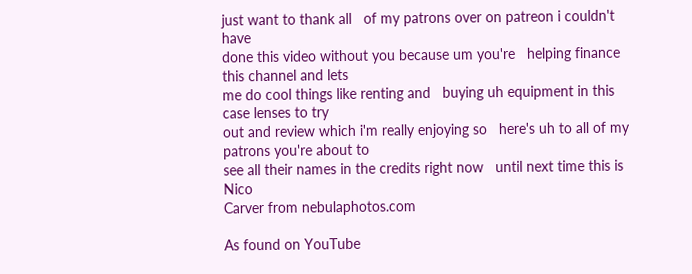just want to thank all   of my patrons over on patreon i couldn't have
done this video without you because um you're   helping finance this channel and lets
me do cool things like renting and   buying uh equipment in this case lenses to try
out and review which i'm really enjoying so   here's uh to all of my patrons you're about to
see all their names in the credits right now   until next time this is Nico
Carver from nebulaphotos.com

As found on YouTube